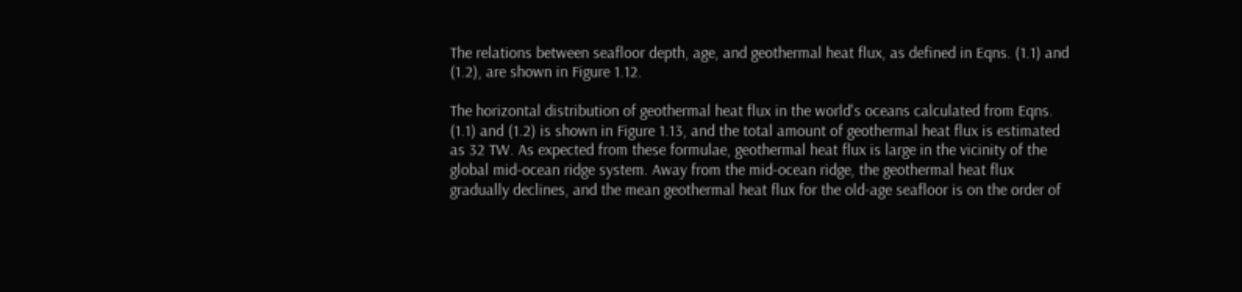The relations between seafloor depth, age, and geothermal heat flux, as defined in Eqns. (1.1) and (1.2), are shown in Figure 1.12.

The horizontal distribution of geothermal heat flux in the world's oceans calculated from Eqns. (1.1) and (1.2) is shown in Figure 1.13, and the total amount of geothermal heat flux is estimated as 32 TW. As expected from these formulae, geothermal heat flux is large in the vicinity of the global mid-ocean ridge system. Away from the mid-ocean ridge, the geothermal heat flux gradually declines, and the mean geothermal heat flux for the old-age seafloor is on the order of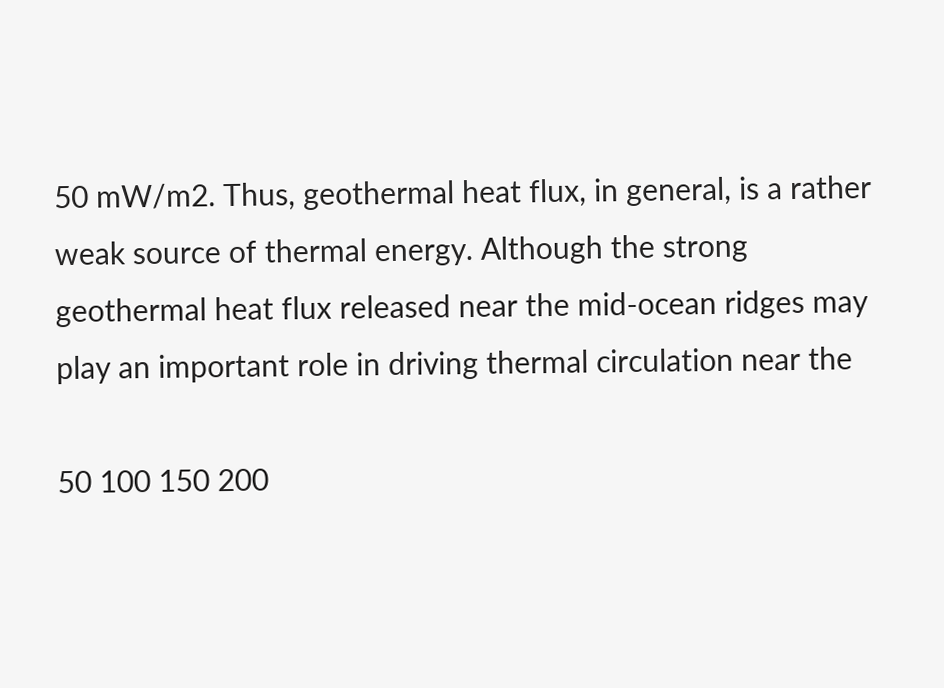50 mW/m2. Thus, geothermal heat flux, in general, is a rather weak source of thermal energy. Although the strong geothermal heat flux released near the mid-ocean ridges may play an important role in driving thermal circulation near the

50 100 150 200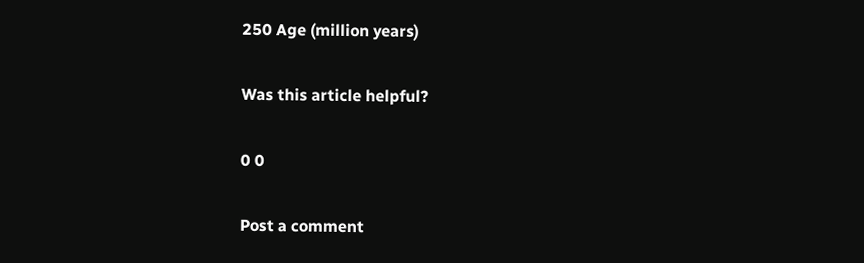250 Age (million years)

Was this article helpful?

0 0

Post a comment